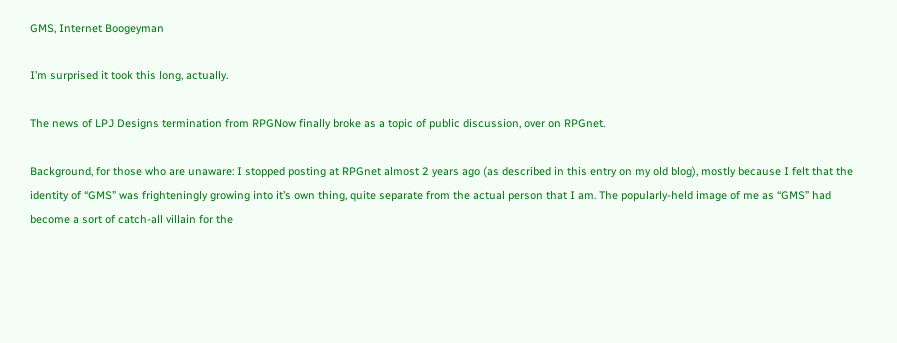GMS, Internet Boogeyman

I’m surprised it took this long, actually.

The news of LPJ Designs termination from RPGNow finally broke as a topic of public discussion, over on RPGnet.

Background, for those who are unaware: I stopped posting at RPGnet almost 2 years ago (as described in this entry on my old blog), mostly because I felt that the identity of “GMS” was frighteningly growing into it’s own thing, quite separate from the actual person that I am. The popularly-held image of me as “GMS” had become a sort of catch-all villain for the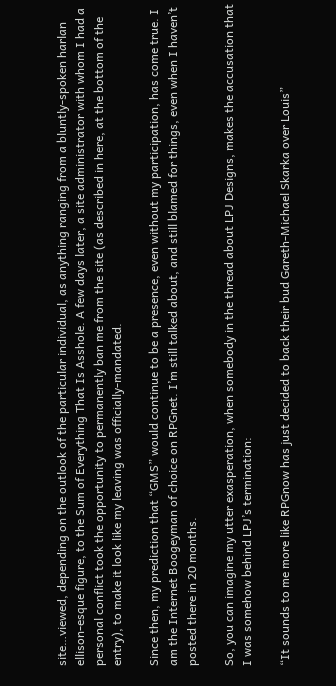site…viewed, depending on the outlook of the particular individual, as anything ranging from a bluntly-spoken harlan ellison-esque figure, to the Sum of Everything That Is Asshole. A few days later, a site administrator with whom I had a personal conflict took the opportunity to permanently ban me from the site (as described in here, at the bottom of the entry), to make it look like my leaving was officially-mandated.

Since then, my prediction that “GMS” would continue to be a presence, even without my participation, has come true. I am the Internet Boogeyman of choice on RPGnet. I’m still talked about, and still blamed for things, even when I haven’t posted there in 20 months.

So, you can imagine my utter exasperation, when somebody in the thread about LPJ Designs, makes the accusation that I was somehow behind LPJ’s termination:

“It sounds to me more like RPGnow has just decided to back their bud Gareth-Michael Skarka over Louis”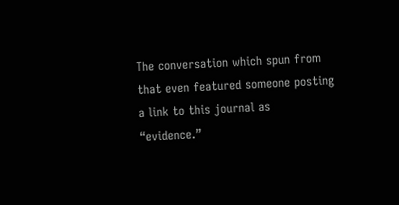The conversation which spun from that even featured someone posting a link to this journal as “evidence.”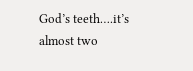God’s teeth….it’s almost two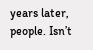years later, people. Isn’t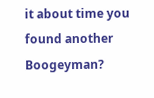it about time you found another Boogeyman?